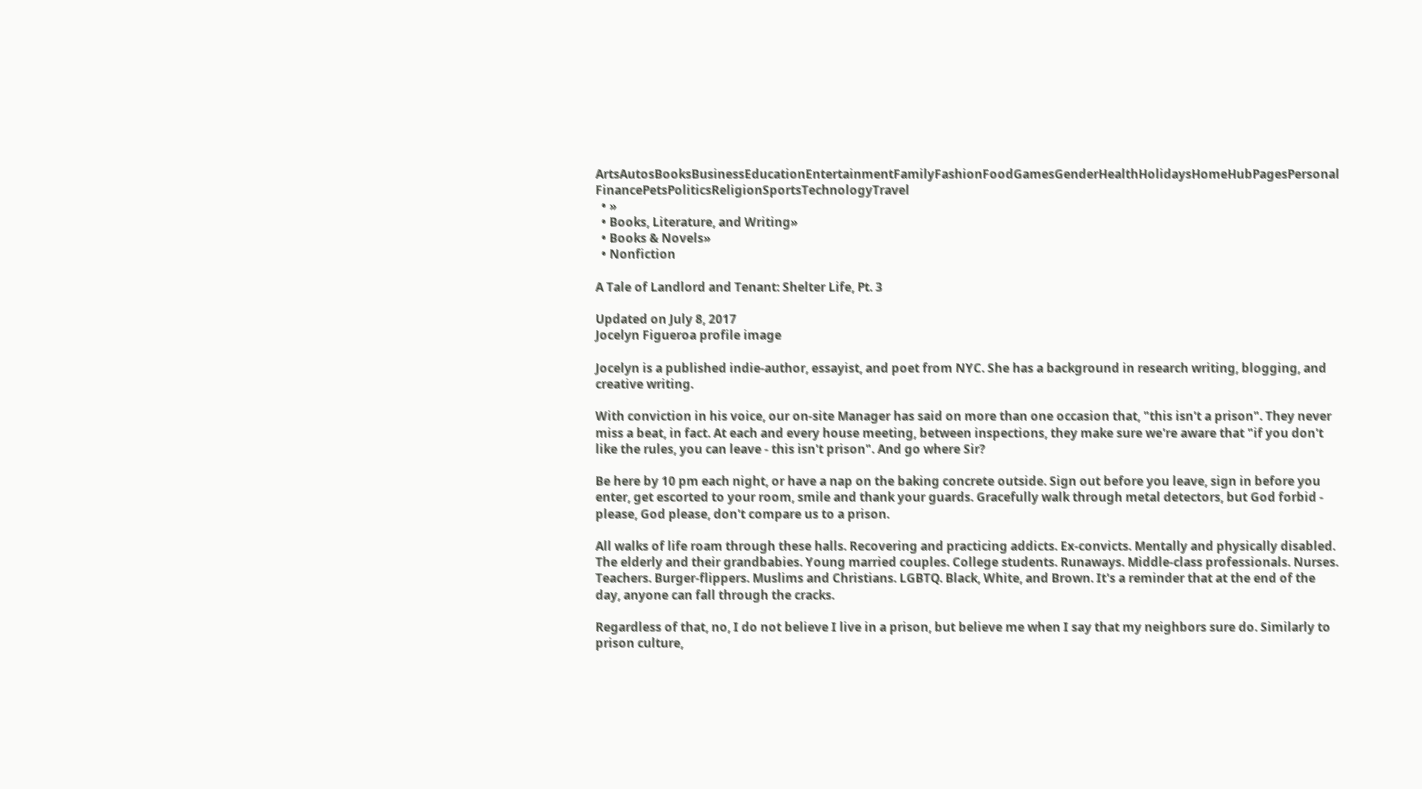ArtsAutosBooksBusinessEducationEntertainmentFamilyFashionFoodGamesGenderHealthHolidaysHomeHubPagesPersonal FinancePetsPoliticsReligionSportsTechnologyTravel
  • »
  • Books, Literature, and Writing»
  • Books & Novels»
  • Nonfiction

A Tale of Landlord and Tenant: Shelter Life, Pt. 3

Updated on July 8, 2017
Jocelyn Figueroa profile image

Jocelyn is a published indie-author, essayist, and poet from NYC. She has a background in research writing, blogging, and creative writing.

With conviction in his voice, our on-site Manager has said on more than one occasion that, "this isn't a prison". They never miss a beat, in fact. At each and every house meeting, between inspections, they make sure we're aware that "if you don't like the rules, you can leave - this isn't prison". And go where Sir?

Be here by 10 pm each night, or have a nap on the baking concrete outside. Sign out before you leave, sign in before you enter, get escorted to your room, smile and thank your guards. Gracefully walk through metal detectors, but God forbid - please, God please, don't compare us to a prison.

All walks of life roam through these halls. Recovering and practicing addicts. Ex-convicts. Mentally and physically disabled. The elderly and their grandbabies. Young married couples. College students. Runaways. Middle-class professionals. Nurses. Teachers. Burger-flippers. Muslims and Christians. LGBTQ. Black, White, and Brown. It's a reminder that at the end of the day, anyone can fall through the cracks.

Regardless of that, no, I do not believe I live in a prison, but believe me when I say that my neighbors sure do. Similarly to prison culture,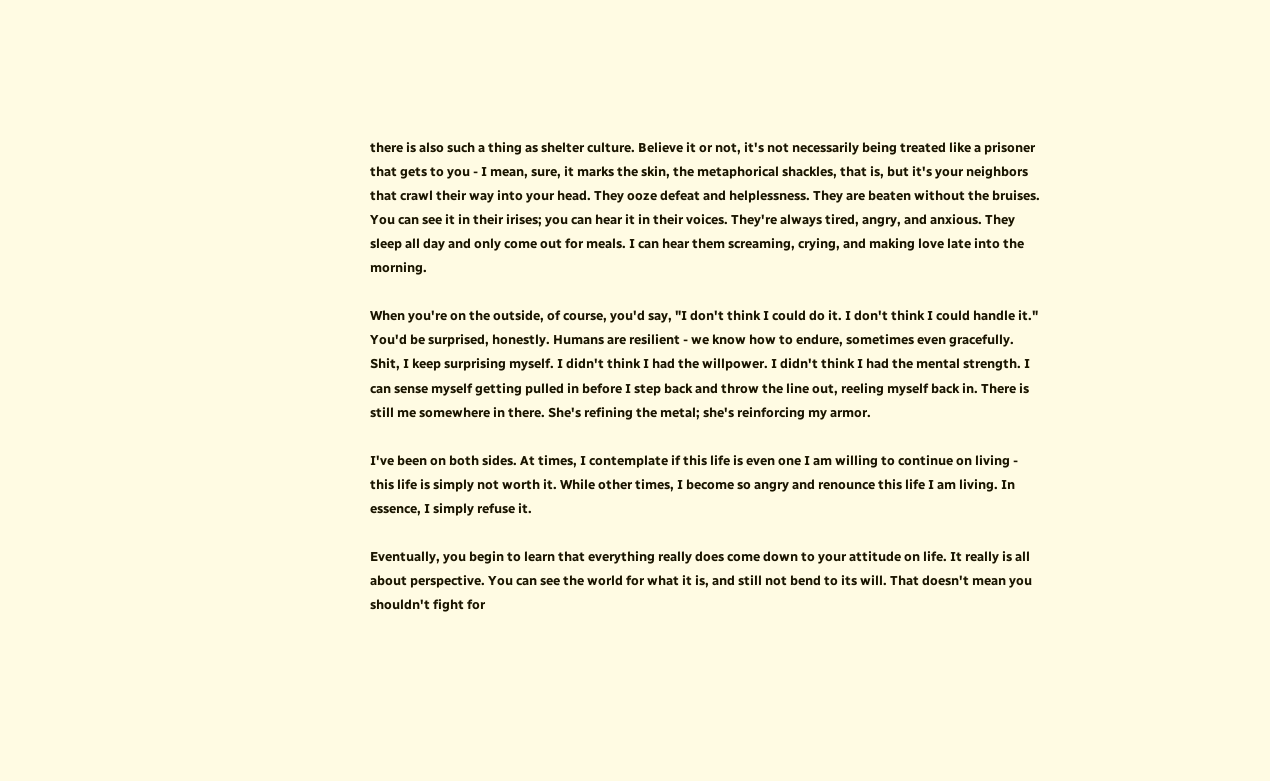there is also such a thing as shelter culture. Believe it or not, it's not necessarily being treated like a prisoner that gets to you - I mean, sure, it marks the skin, the metaphorical shackles, that is, but it's your neighbors that crawl their way into your head. They ooze defeat and helplessness. They are beaten without the bruises. You can see it in their irises; you can hear it in their voices. They're always tired, angry, and anxious. They sleep all day and only come out for meals. I can hear them screaming, crying, and making love late into the morning.

When you're on the outside, of course, you'd say, "I don't think I could do it. I don't think I could handle it." You'd be surprised, honestly. Humans are resilient - we know how to endure, sometimes even gracefully. Shit, I keep surprising myself. I didn't think I had the willpower. I didn't think I had the mental strength. I can sense myself getting pulled in before I step back and throw the line out, reeling myself back in. There is still me somewhere in there. She's refining the metal; she's reinforcing my armor.

I've been on both sides. At times, I contemplate if this life is even one I am willing to continue on living - this life is simply not worth it. While other times, I become so angry and renounce this life I am living. In essence, I simply refuse it.

Eventually, you begin to learn that everything really does come down to your attitude on life. It really is all about perspective. You can see the world for what it is, and still not bend to its will. That doesn't mean you shouldn't fight for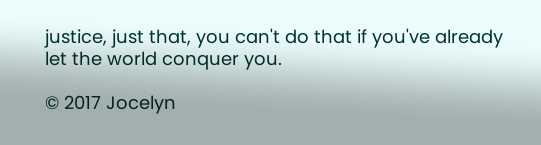justice, just that, you can't do that if you've already let the world conquer you.

© 2017 Jocelyn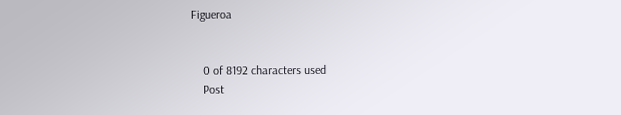Figueroa


    0 of 8192 characters used
    Post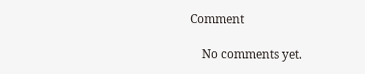Comment

    No comments yet.